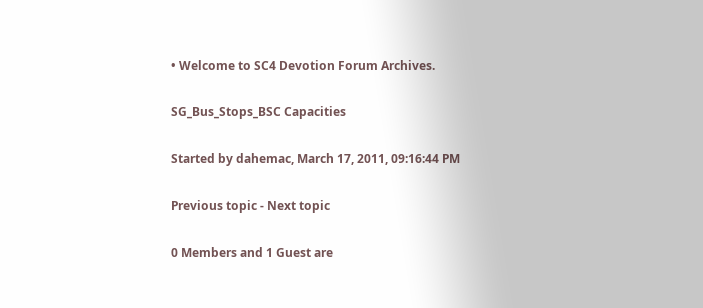• Welcome to SC4 Devotion Forum Archives.

SG_Bus_Stops_BSC Capacities

Started by dahemac, March 17, 2011, 09:16:44 PM

Previous topic - Next topic

0 Members and 1 Guest are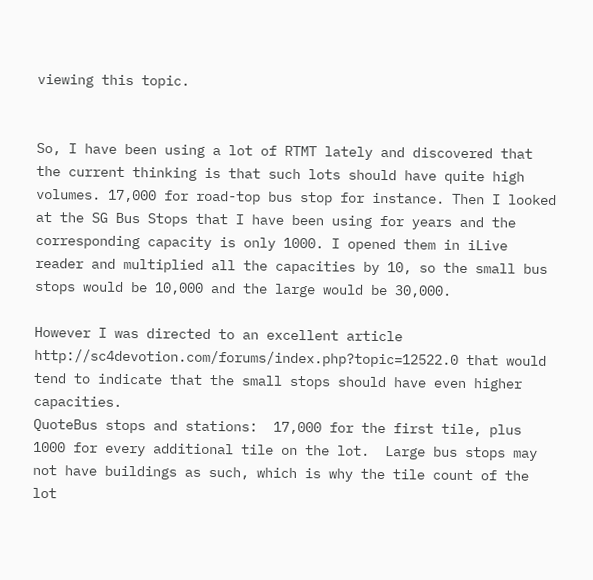viewing this topic.


So, I have been using a lot of RTMT lately and discovered that the current thinking is that such lots should have quite high volumes. 17,000 for road-top bus stop for instance. Then I looked at the SG Bus Stops that I have been using for years and the corresponding capacity is only 1000. I opened them in iLive reader and multiplied all the capacities by 10, so the small bus stops would be 10,000 and the large would be 30,000.

However I was directed to an excellent article http://sc4devotion.com/forums/index.php?topic=12522.0 that would tend to indicate that the small stops should have even higher capacities.
QuoteBus stops and stations:  17,000 for the first tile, plus 1000 for every additional tile on the lot.  Large bus stops may not have buildings as such, which is why the tile count of the lot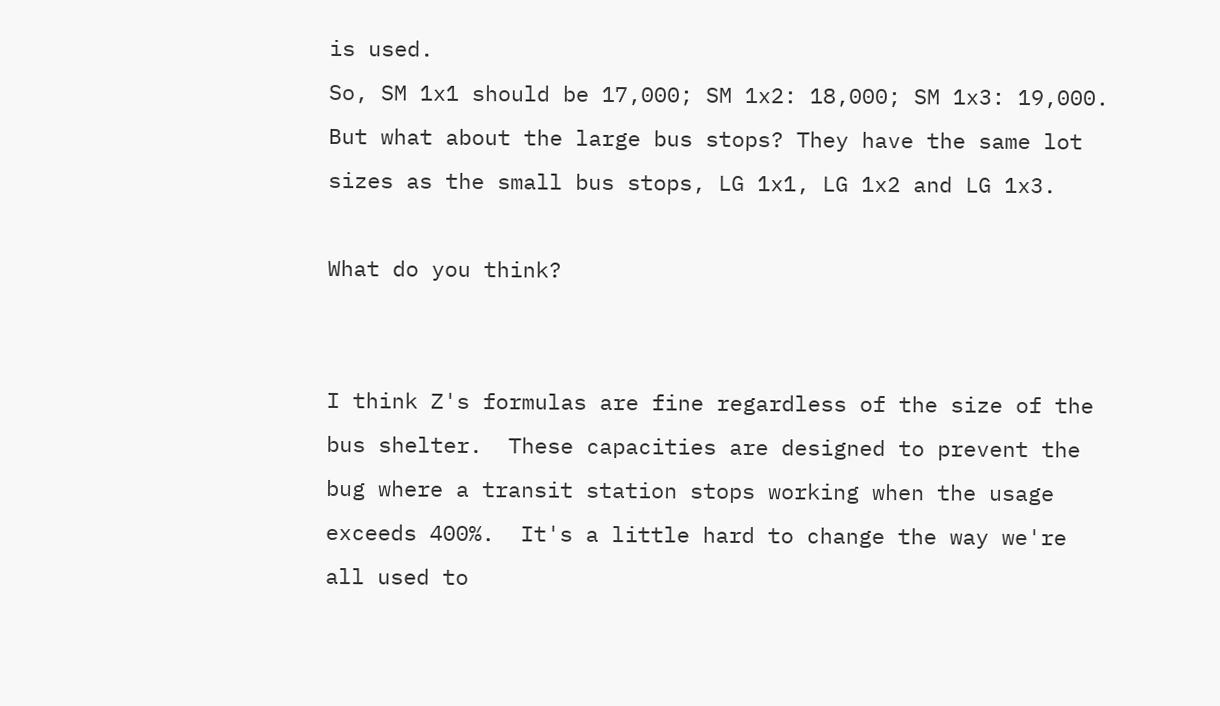is used.
So, SM 1x1 should be 17,000; SM 1x2: 18,000; SM 1x3: 19,000. But what about the large bus stops? They have the same lot sizes as the small bus stops, LG 1x1, LG 1x2 and LG 1x3.

What do you think?


I think Z's formulas are fine regardless of the size of the bus shelter.  These capacities are designed to prevent the bug where a transit station stops working when the usage exceeds 400%.  It's a little hard to change the way we're all used to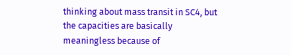thinking about mass transit in SC4, but the capacities are basically meaningless because of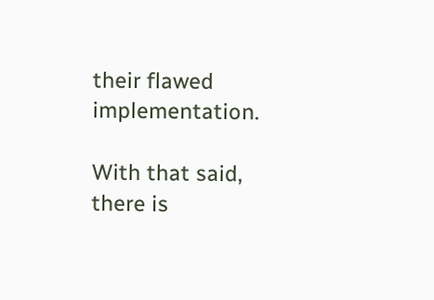their flawed implementation.

With that said, there is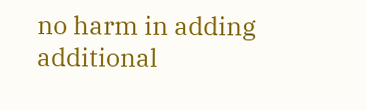no harm in adding additional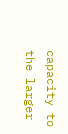capacity to the larger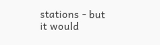stations - but it would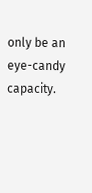only be an eye-candy capacity.